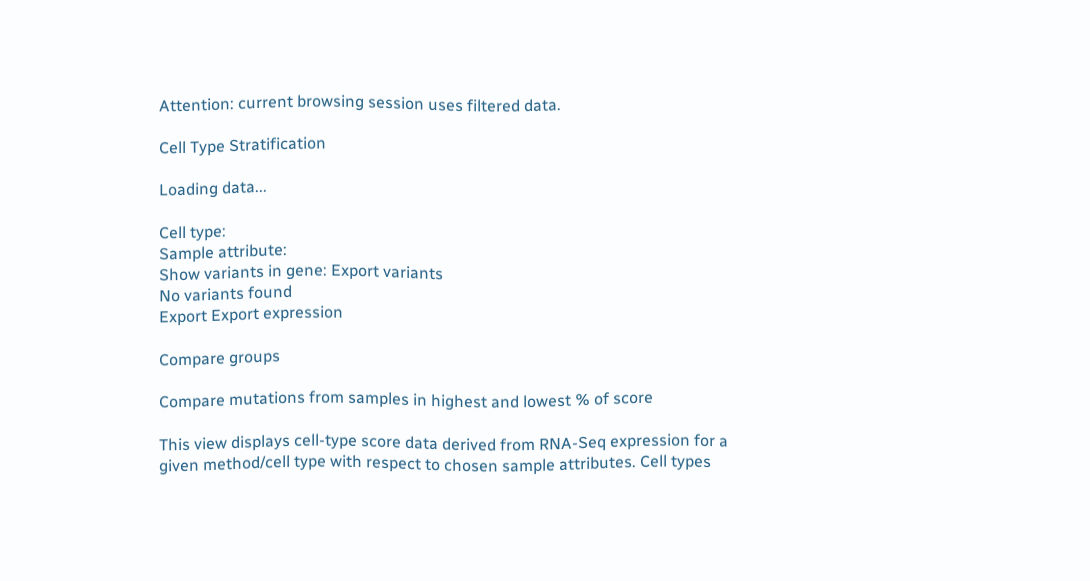Attention: current browsing session uses filtered data.

Cell Type Stratification

Loading data...

Cell type:
Sample attribute:
Show variants in gene: Export variants
No variants found
Export Export expression

Compare groups

Compare mutations from samples in highest and lowest % of score

This view displays cell-type score data derived from RNA-Seq expression for a given method/cell type with respect to chosen sample attributes. Cell types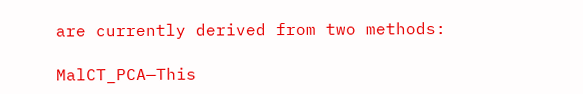are currently derived from two methods:

MalCT_PCA—This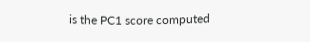is the PC1 score computed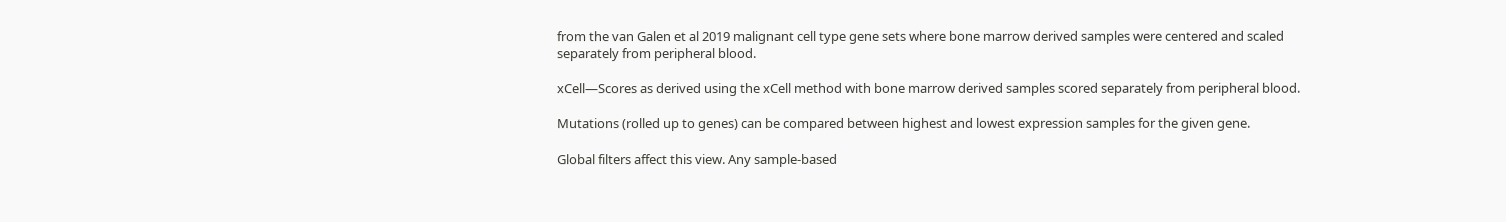from the van Galen et al 2019 malignant cell type gene sets where bone marrow derived samples were centered and scaled separately from peripheral blood.

xCell—Scores as derived using the xCell method with bone marrow derived samples scored separately from peripheral blood.

Mutations (rolled up to genes) can be compared between highest and lowest expression samples for the given gene.

Global filters affect this view. Any sample-based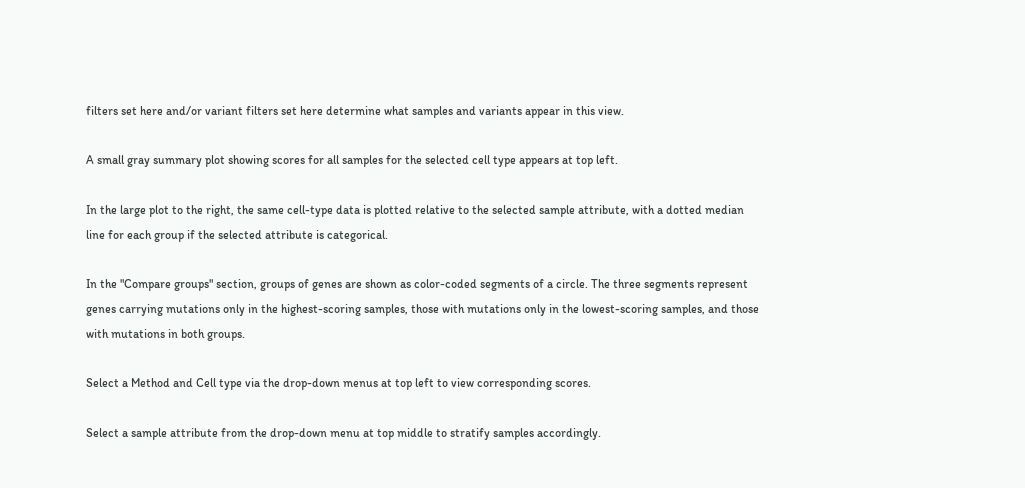filters set here and/or variant filters set here determine what samples and variants appear in this view.

A small gray summary plot showing scores for all samples for the selected cell type appears at top left.

In the large plot to the right, the same cell-type data is plotted relative to the selected sample attribute, with a dotted median line for each group if the selected attribute is categorical.

In the "Compare groups" section, groups of genes are shown as color-coded segments of a circle. The three segments represent genes carrying mutations only in the highest-scoring samples, those with mutations only in the lowest-scoring samples, and those with mutations in both groups.

Select a Method and Cell type via the drop-down menus at top left to view corresponding scores.

Select a sample attribute from the drop-down menu at top middle to stratify samples accordingly.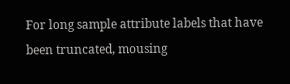For long sample attribute labels that have been truncated, mousing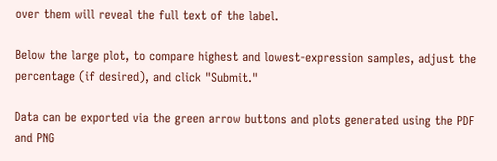over them will reveal the full text of the label.

Below the large plot, to compare highest and lowest-expression samples, adjust the percentage (if desired), and click "Submit."

Data can be exported via the green arrow buttons and plots generated using the PDF and PNG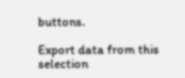buttons.

Export data from this selection